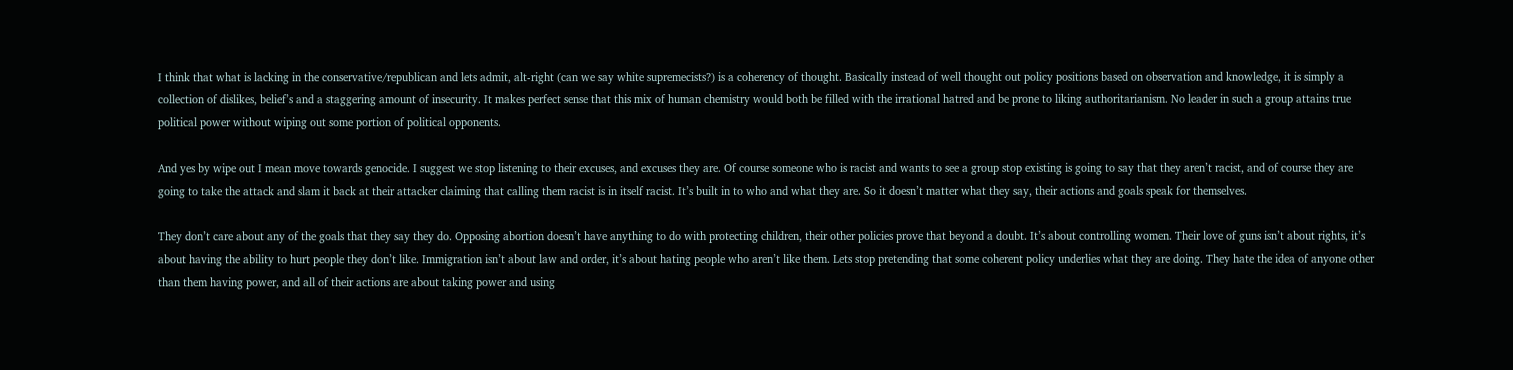I think that what is lacking in the conservative/republican and lets admit, alt-right (can we say white supremecists?) is a coherency of thought. Basically instead of well thought out policy positions based on observation and knowledge, it is simply a collection of dislikes, belief’s and a staggering amount of insecurity. It makes perfect sense that this mix of human chemistry would both be filled with the irrational hatred and be prone to liking authoritarianism. No leader in such a group attains true political power without wiping out some portion of political opponents.

And yes by wipe out I mean move towards genocide. I suggest we stop listening to their excuses, and excuses they are. Of course someone who is racist and wants to see a group stop existing is going to say that they aren’t racist, and of course they are going to take the attack and slam it back at their attacker claiming that calling them racist is in itself racist. It’s built in to who and what they are. So it doesn’t matter what they say, their actions and goals speak for themselves.

They don’t care about any of the goals that they say they do. Opposing abortion doesn’t have anything to do with protecting children, their other policies prove that beyond a doubt. It’s about controlling women. Their love of guns isn’t about rights, it’s about having the ability to hurt people they don’t like. Immigration isn’t about law and order, it’s about hating people who aren’t like them. Lets stop pretending that some coherent policy underlies what they are doing. They hate the idea of anyone other than them having power, and all of their actions are about taking power and using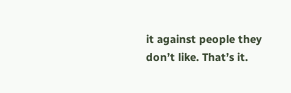it against people they don’t like. That’s it.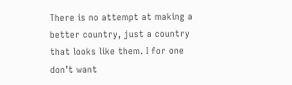There is no attempt at making a better country, just a country that looks like them. I for one don’t want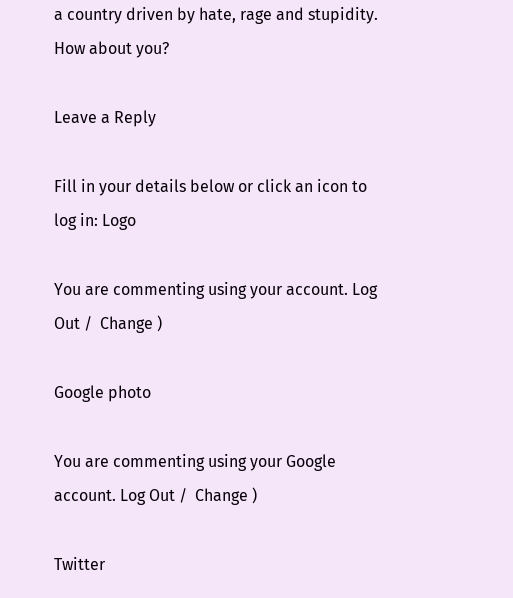a country driven by hate, rage and stupidity. How about you?

Leave a Reply

Fill in your details below or click an icon to log in: Logo

You are commenting using your account. Log Out /  Change )

Google photo

You are commenting using your Google account. Log Out /  Change )

Twitter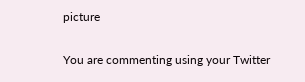picture

You are commenting using your Twitter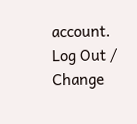account. Log Out /  Change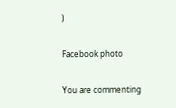)

Facebook photo

You are commenting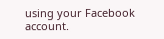using your Facebook account.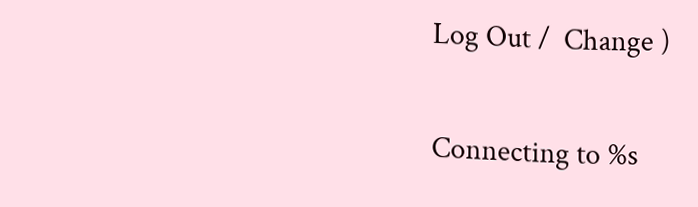Log Out /  Change )

Connecting to %s